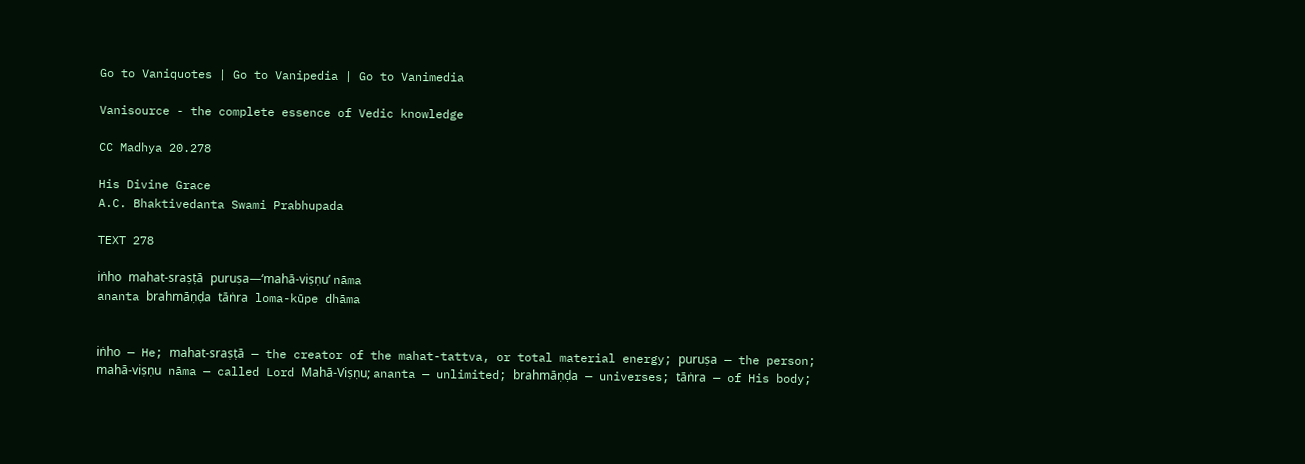Go to Vaniquotes | Go to Vanipedia | Go to Vanimedia

Vanisource - the complete essence of Vedic knowledge

CC Madhya 20.278

His Divine Grace
A.C. Bhaktivedanta Swami Prabhupada

TEXT 278

iṅho mahat-sraṣṭā puruṣa—‘mahā-viṣṇu’ nāma
ananta brahmāṇḍa tāṅra loma-kūpe dhāma


iṅho — He; mahat-sraṣṭā — the creator of the mahat-tattva, or total material energy; puruṣa — the person; mahā-viṣṇu nāma — called Lord Mahā-Viṣṇu; ananta — unlimited; brahmāṇḍa — universes; tāṅra — of His body;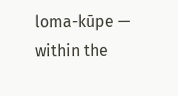loma-kūpe — within the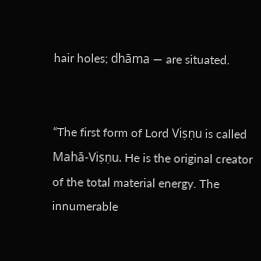hair holes; dhāma — are situated.


“The first form of Lord Viṣṇu is called Mahā-Viṣṇu. He is the original creator of the total material energy. The innumerable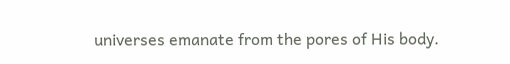universes emanate from the pores of His body.